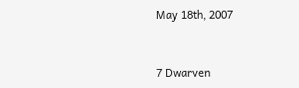May 18th, 2007


7 Dwarven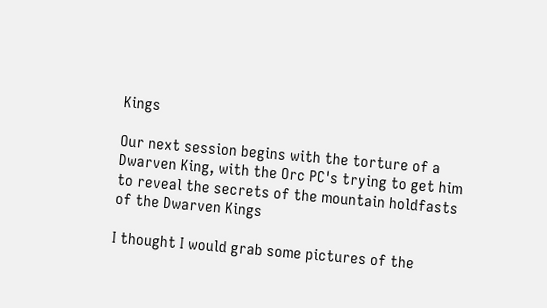Kings

Our next session begins with the torture of a Dwarven King, with the Orc PC's trying to get him to reveal the secrets of the mountain holdfasts of the Dwarven Kings

I thought I would grab some pictures of the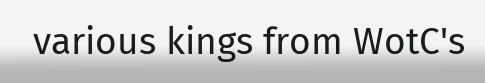various kings from WotC's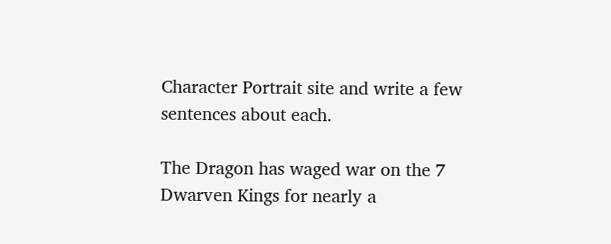Character Portrait site and write a few sentences about each.

The Dragon has waged war on the 7 Dwarven Kings for nearly a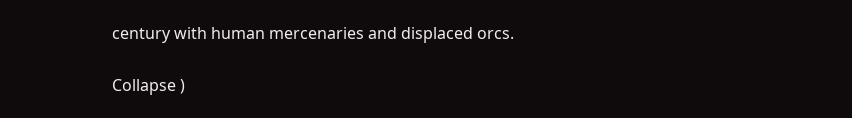century with human mercenaries and displaced orcs.

Collapse )